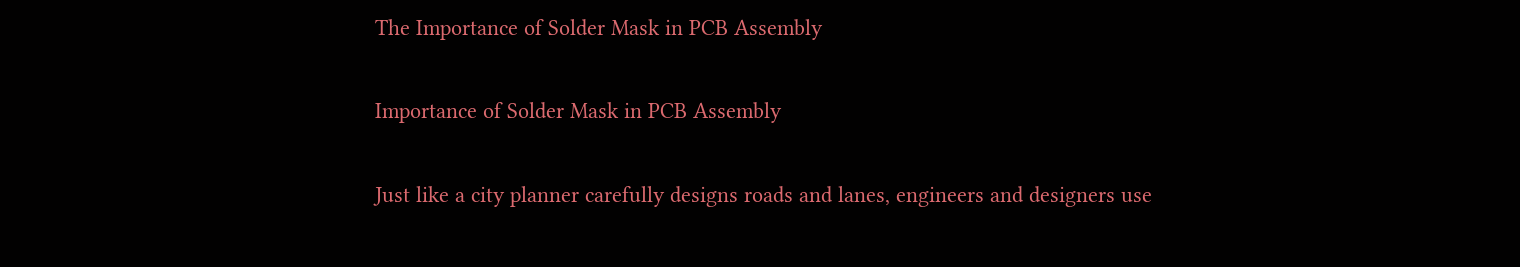The Importance of Solder Mask in PCB Assembly

Importance of Solder Mask in PCB Assembly

Just like a city planner carefully designs roads and lanes, engineers and designers use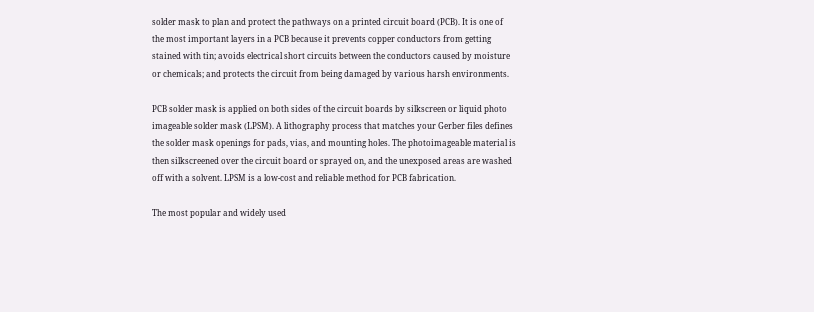solder mask to plan and protect the pathways on a printed circuit board (PCB). It is one of the most important layers in a PCB because it prevents copper conductors from getting stained with tin; avoids electrical short circuits between the conductors caused by moisture or chemicals; and protects the circuit from being damaged by various harsh environments.

PCB solder mask is applied on both sides of the circuit boards by silkscreen or liquid photo imageable solder mask (LPSM). A lithography process that matches your Gerber files defines the solder mask openings for pads, vias, and mounting holes. The photoimageable material is then silkscreened over the circuit board or sprayed on, and the unexposed areas are washed off with a solvent. LPSM is a low-cost and reliable method for PCB fabrication.

The most popular and widely used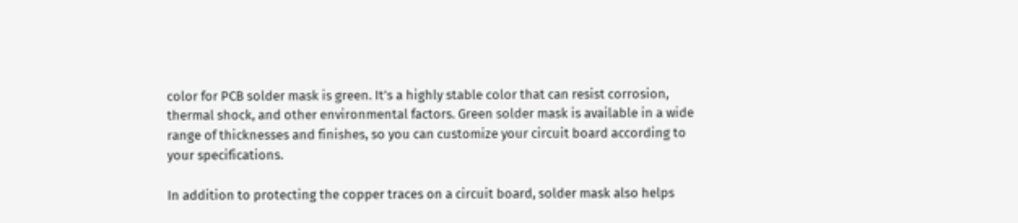color for PCB solder mask is green. It’s a highly stable color that can resist corrosion, thermal shock, and other environmental factors. Green solder mask is available in a wide range of thicknesses and finishes, so you can customize your circuit board according to your specifications.

In addition to protecting the copper traces on a circuit board, solder mask also helps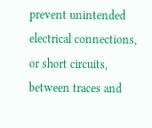prevent unintended electrical connections, or short circuits, between traces and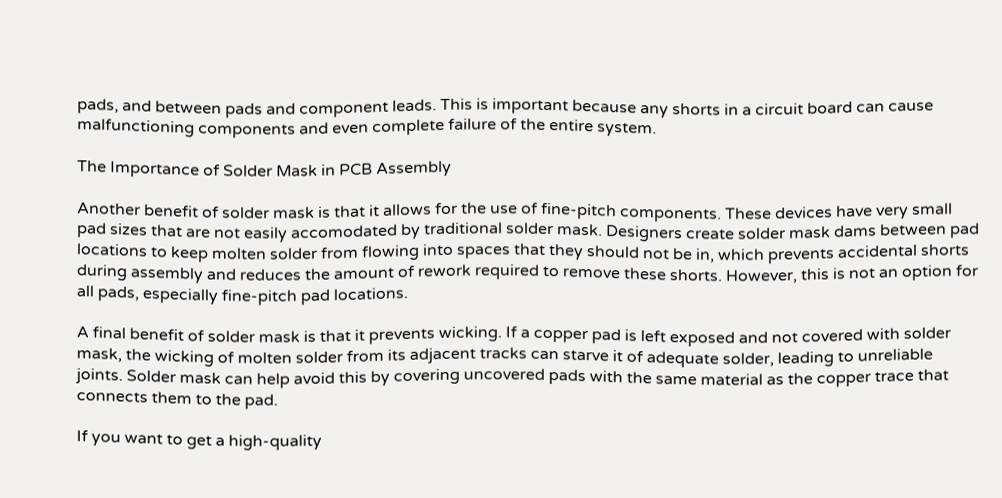pads, and between pads and component leads. This is important because any shorts in a circuit board can cause malfunctioning components and even complete failure of the entire system.

The Importance of Solder Mask in PCB Assembly

Another benefit of solder mask is that it allows for the use of fine-pitch components. These devices have very small pad sizes that are not easily accomodated by traditional solder mask. Designers create solder mask dams between pad locations to keep molten solder from flowing into spaces that they should not be in, which prevents accidental shorts during assembly and reduces the amount of rework required to remove these shorts. However, this is not an option for all pads, especially fine-pitch pad locations.

A final benefit of solder mask is that it prevents wicking. If a copper pad is left exposed and not covered with solder mask, the wicking of molten solder from its adjacent tracks can starve it of adequate solder, leading to unreliable joints. Solder mask can help avoid this by covering uncovered pads with the same material as the copper trace that connects them to the pad.

If you want to get a high-quality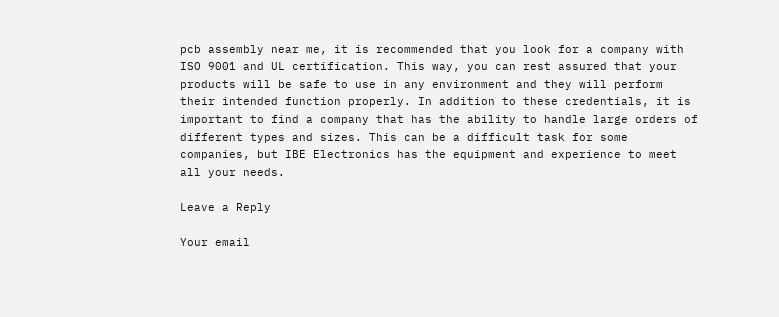pcb assembly near me, it is recommended that you look for a company with ISO 9001 and UL certification. This way, you can rest assured that your products will be safe to use in any environment and they will perform their intended function properly. In addition to these credentials, it is important to find a company that has the ability to handle large orders of different types and sizes. This can be a difficult task for some companies, but IBE Electronics has the equipment and experience to meet all your needs.

Leave a Reply

Your email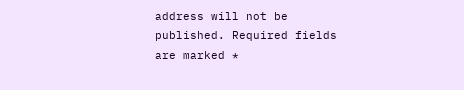address will not be published. Required fields are marked *